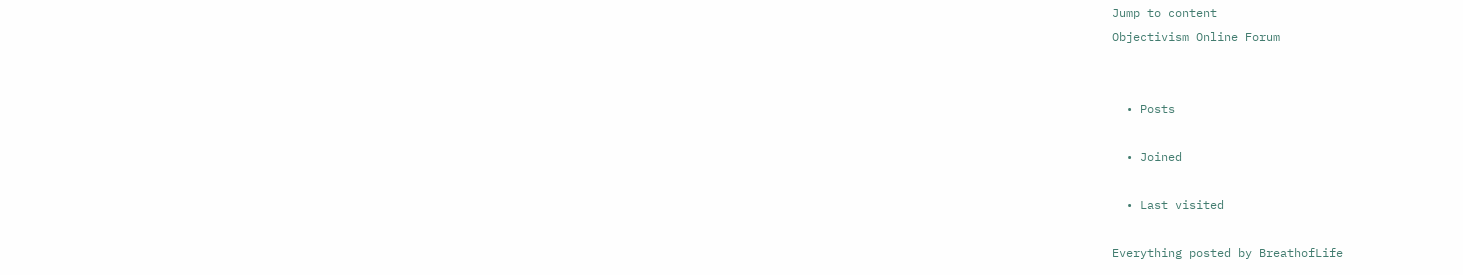Jump to content
Objectivism Online Forum


  • Posts

  • Joined

  • Last visited

Everything posted by BreathofLife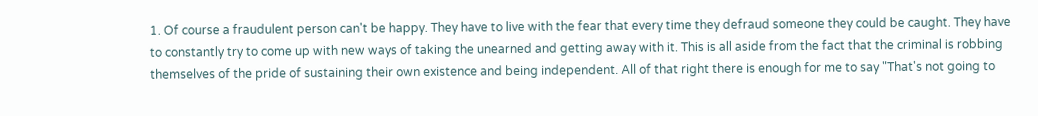1. Of course a fraudulent person can't be happy. They have to live with the fear that every time they defraud someone they could be caught. They have to constantly try to come up with new ways of taking the unearned and getting away with it. This is all aside from the fact that the criminal is robbing themselves of the pride of sustaining their own existence and being independent. All of that right there is enough for me to say "That's not going to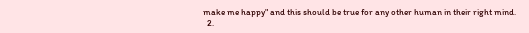make me happy" and this should be true for any other human in their right mind.
  2.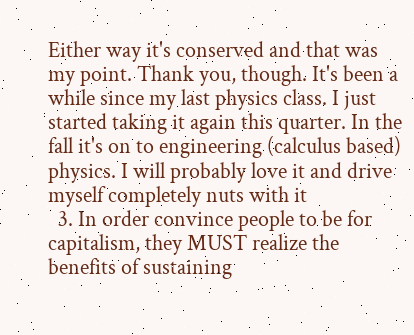Either way it's conserved and that was my point. Thank you, though. It's been a while since my last physics class. I just started taking it again this quarter. In the fall it's on to engineering (calculus based) physics. I will probably love it and drive myself completely nuts with it
  3. In order convince people to be for capitalism, they MUST realize the benefits of sustaining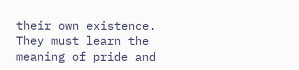their own existence. They must learn the meaning of pride and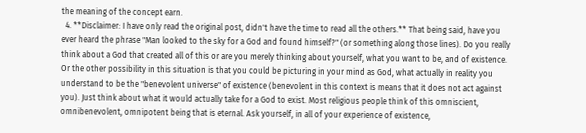the meaning of the concept earn.
  4. **Disclaimer: I have only read the original post, didn't have the time to read all the others.** That being said, have you ever heard the phrase "Man looked to the sky for a God and found himself?" (or something along those lines). Do you really think about a God that created all of this or are you merely thinking about yourself, what you want to be, and of existence. Or the other possibility in this situation is that you could be picturing in your mind as God, what actually in reality you understand to be the "benevolent universe" of existence (benevolent in this context is means that it does not act against you). Just think about what it would actually take for a God to exist. Most religious people think of this omniscient, omnibenevolent, omnipotent being that is eternal. Ask yourself, in all of your experience of existence,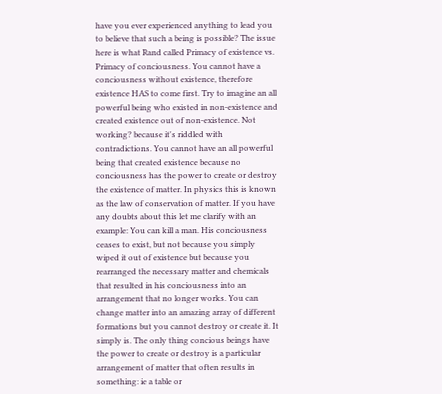have you ever experienced anything to lead you to believe that such a being is possible? The issue here is what Rand called Primacy of existence vs. Primacy of conciousness. You cannot have a conciousness without existence, therefore existence HAS to come first. Try to imagine an all powerful being who existed in non-existence and created existence out of non-existence. Not working? because it's riddled with contradictions. You cannot have an all powerful being that created existence because no conciousness has the power to create or destroy the existence of matter. In physics this is known as the law of conservation of matter. If you have any doubts about this let me clarify with an example: You can kill a man. His conciousness ceases to exist, but not because you simply wiped it out of existence but because you rearranged the necessary matter and chemicals that resulted in his conciousness into an arrangement that no longer works. You can change matter into an amazing array of different formations but you cannot destroy or create it. It simply is. The only thing concious beings have the power to create or destroy is a particular arrangement of matter that often results in something: ie a table or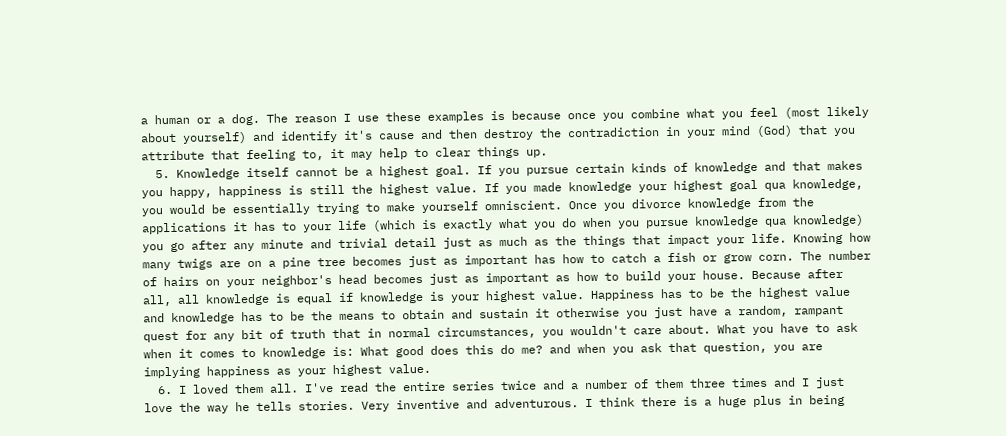a human or a dog. The reason I use these examples is because once you combine what you feel (most likely about yourself) and identify it's cause and then destroy the contradiction in your mind (God) that you attribute that feeling to, it may help to clear things up.
  5. Knowledge itself cannot be a highest goal. If you pursue certain kinds of knowledge and that makes you happy, happiness is still the highest value. If you made knowledge your highest goal qua knowledge, you would be essentially trying to make yourself omniscient. Once you divorce knowledge from the applications it has to your life (which is exactly what you do when you pursue knowledge qua knowledge) you go after any minute and trivial detail just as much as the things that impact your life. Knowing how many twigs are on a pine tree becomes just as important has how to catch a fish or grow corn. The number of hairs on your neighbor's head becomes just as important as how to build your house. Because after all, all knowledge is equal if knowledge is your highest value. Happiness has to be the highest value and knowledge has to be the means to obtain and sustain it otherwise you just have a random, rampant quest for any bit of truth that in normal circumstances, you wouldn't care about. What you have to ask when it comes to knowledge is: What good does this do me? and when you ask that question, you are implying happiness as your highest value.
  6. I loved them all. I've read the entire series twice and a number of them three times and I just love the way he tells stories. Very inventive and adventurous. I think there is a huge plus in being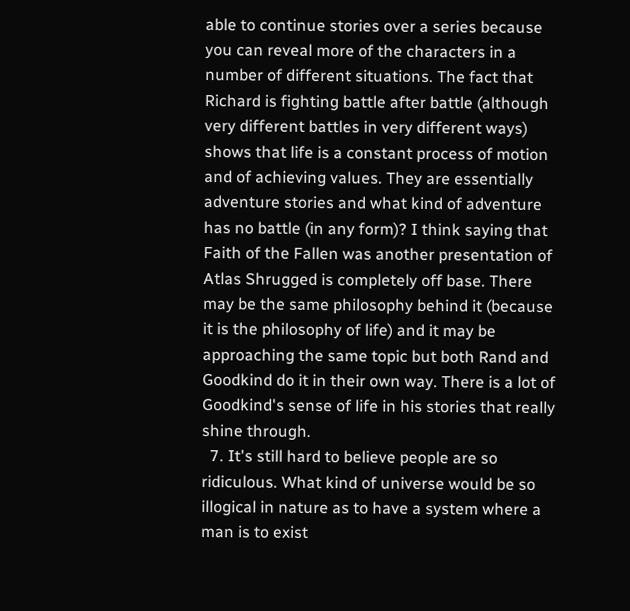able to continue stories over a series because you can reveal more of the characters in a number of different situations. The fact that Richard is fighting battle after battle (although very different battles in very different ways) shows that life is a constant process of motion and of achieving values. They are essentially adventure stories and what kind of adventure has no battle (in any form)? I think saying that Faith of the Fallen was another presentation of Atlas Shrugged is completely off base. There may be the same philosophy behind it (because it is the philosophy of life) and it may be approaching the same topic but both Rand and Goodkind do it in their own way. There is a lot of Goodkind's sense of life in his stories that really shine through.
  7. It's still hard to believe people are so ridiculous. What kind of universe would be so illogical in nature as to have a system where a man is to exist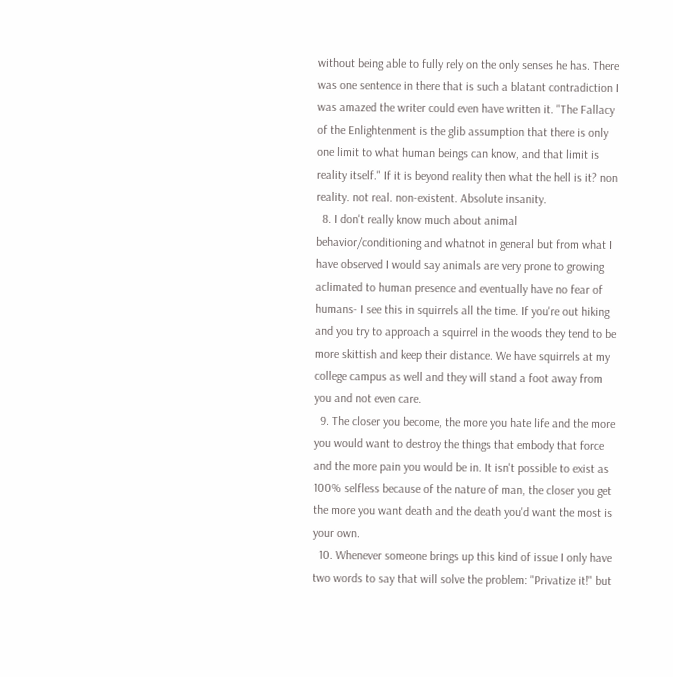without being able to fully rely on the only senses he has. There was one sentence in there that is such a blatant contradiction I was amazed the writer could even have written it. "The Fallacy of the Enlightenment is the glib assumption that there is only one limit to what human beings can know, and that limit is reality itself." If it is beyond reality then what the hell is it? non reality. not real. non-existent. Absolute insanity.
  8. I don't really know much about animal behavior/conditioning and whatnot in general but from what I have observed I would say animals are very prone to growing aclimated to human presence and eventually have no fear of humans- I see this in squirrels all the time. If you're out hiking and you try to approach a squirrel in the woods they tend to be more skittish and keep their distance. We have squirrels at my college campus as well and they will stand a foot away from you and not even care.
  9. The closer you become, the more you hate life and the more you would want to destroy the things that embody that force and the more pain you would be in. It isn't possible to exist as 100% selfless because of the nature of man, the closer you get the more you want death and the death you'd want the most is your own.
  10. Whenever someone brings up this kind of issue I only have two words to say that will solve the problem: "Privatize it!" but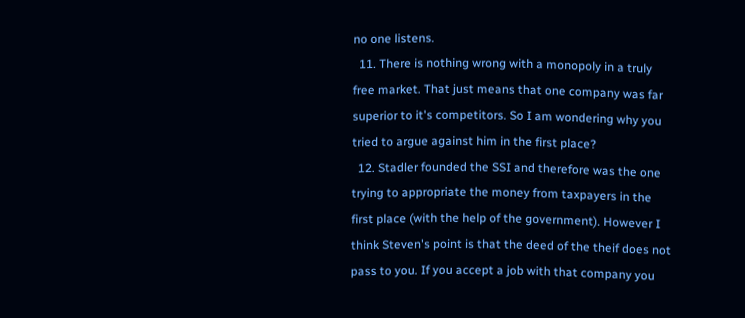no one listens.
  11. There is nothing wrong with a monopoly in a truly free market. That just means that one company was far superior to it's competitors. So I am wondering why you tried to argue against him in the first place?
  12. Stadler founded the SSI and therefore was the one trying to appropriate the money from taxpayers in the first place (with the help of the government). However I think Steven's point is that the deed of the theif does not pass to you. If you accept a job with that company you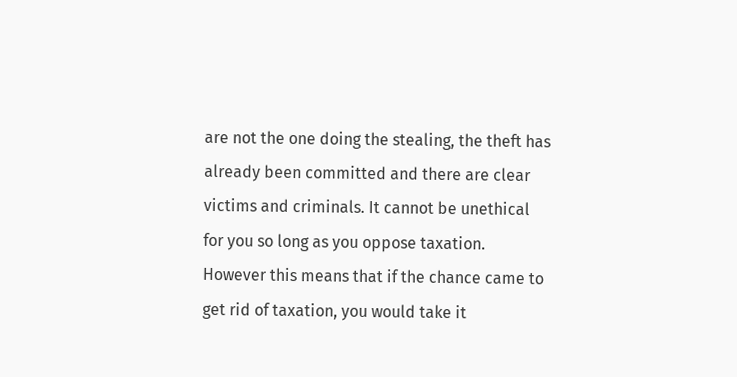are not the one doing the stealing, the theft has already been committed and there are clear victims and criminals. It cannot be unethical for you so long as you oppose taxation. However this means that if the chance came to get rid of taxation, you would take it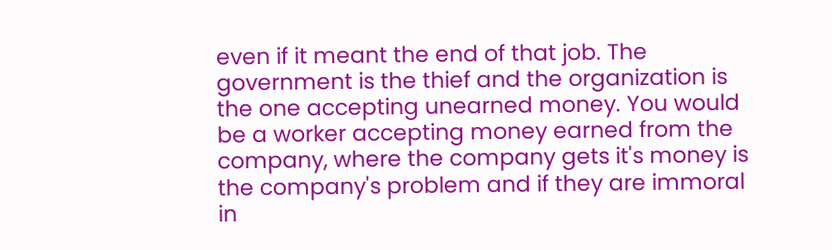even if it meant the end of that job. The government is the thief and the organization is the one accepting unearned money. You would be a worker accepting money earned from the company, where the company gets it's money is the company's problem and if they are immoral in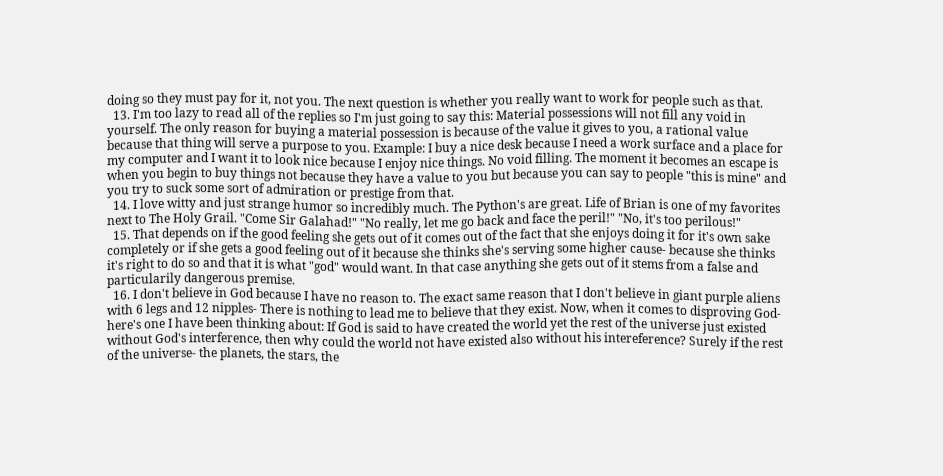doing so they must pay for it, not you. The next question is whether you really want to work for people such as that.
  13. I'm too lazy to read all of the replies so I'm just going to say this: Material possessions will not fill any void in yourself. The only reason for buying a material possession is because of the value it gives to you, a rational value because that thing will serve a purpose to you. Example: I buy a nice desk because I need a work surface and a place for my computer and I want it to look nice because I enjoy nice things. No void filling. The moment it becomes an escape is when you begin to buy things not because they have a value to you but because you can say to people "this is mine" and you try to suck some sort of admiration or prestige from that.
  14. I love witty and just strange humor so incredibly much. The Python's are great. Life of Brian is one of my favorites next to The Holy Grail. "Come Sir Galahad!" "No really, let me go back and face the peril!" "No, it's too perilous!"
  15. That depends on if the good feeling she gets out of it comes out of the fact that she enjoys doing it for it's own sake completely or if she gets a good feeling out of it because she thinks she's serving some higher cause- because she thinks it's right to do so and that it is what "god" would want. In that case anything she gets out of it stems from a false and particularily dangerous premise.
  16. I don't believe in God because I have no reason to. The exact same reason that I don't believe in giant purple aliens with 6 legs and 12 nipples- There is nothing to lead me to believe that they exist. Now, when it comes to disproving God- here's one I have been thinking about: If God is said to have created the world yet the rest of the universe just existed without God's interference, then why could the world not have existed also without his intereference? Surely if the rest of the universe- the planets, the stars, the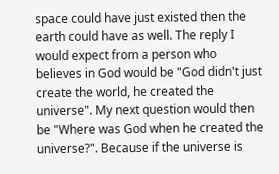space could have just existed then the earth could have as well. The reply I would expect from a person who believes in God would be "God didn't just create the world, he created the universe". My next question would then be "Where was God when he created the universe?". Because if the universe is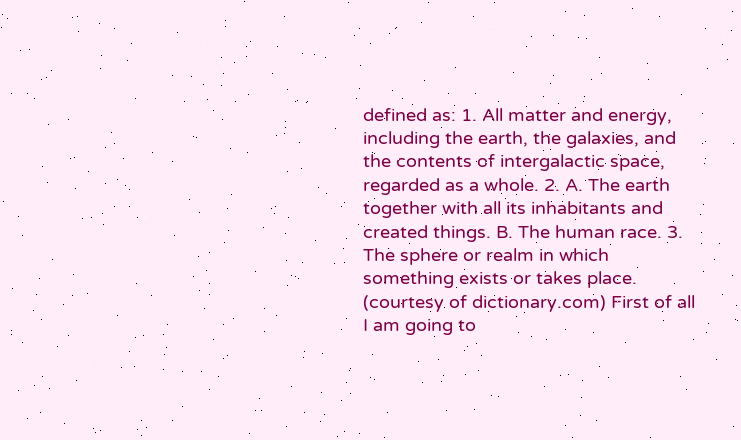defined as: 1. All matter and energy, including the earth, the galaxies, and the contents of intergalactic space, regarded as a whole. 2. A. The earth together with all its inhabitants and created things. B. The human race. 3. The sphere or realm in which something exists or takes place. (courtesy of dictionary.com) First of all I am going to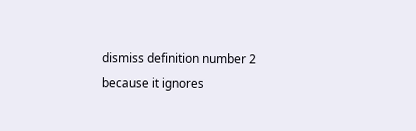dismiss definition number 2 because it ignores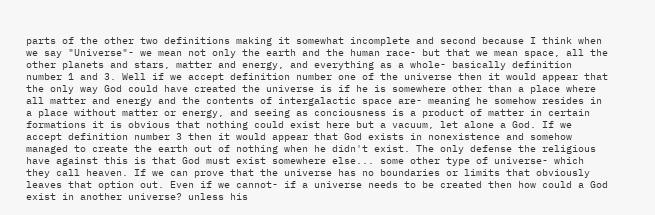parts of the other two definitions making it somewhat incomplete and second because I think when we say "Universe"- we mean not only the earth and the human race- but that we mean space, all the other planets and stars, matter and energy, and everything as a whole- basically definition number 1 and 3. Well if we accept definition number one of the universe then it would appear that the only way God could have created the universe is if he is somewhere other than a place where all matter and energy and the contents of intergalactic space are- meaning he somehow resides in a place without matter or energy, and seeing as conciousness is a product of matter in certain formations it is obvious that nothing could exist here but a vacuum, let alone a God. If we accept definition number 3 then it would appear that God exists in nonexistence and somehow managed to create the earth out of nothing when he didn't exist. The only defense the religious have against this is that God must exist somewhere else... some other type of universe- which they call heaven. If we can prove that the universe has no boundaries or limits that obviously leaves that option out. Even if we cannot- if a universe needs to be created then how could a God exist in another universe? unless his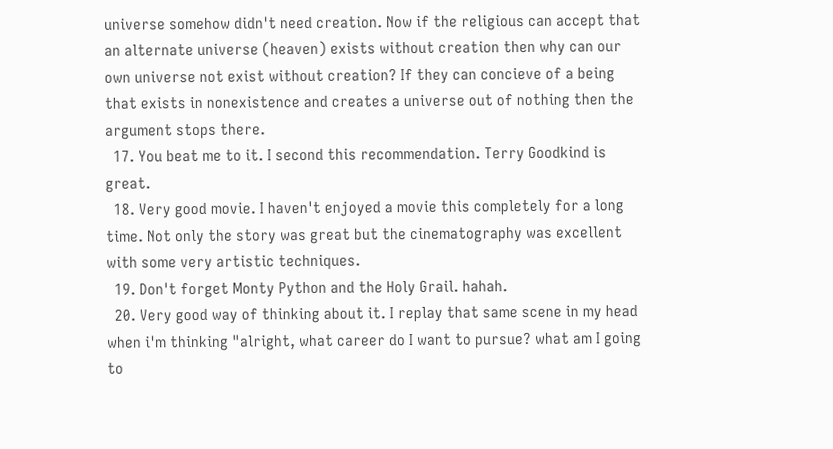universe somehow didn't need creation. Now if the religious can accept that an alternate universe (heaven) exists without creation then why can our own universe not exist without creation? If they can concieve of a being that exists in nonexistence and creates a universe out of nothing then the argument stops there.
  17. You beat me to it. I second this recommendation. Terry Goodkind is great.
  18. Very good movie. I haven't enjoyed a movie this completely for a long time. Not only the story was great but the cinematography was excellent with some very artistic techniques.
  19. Don't forget Monty Python and the Holy Grail. hahah.
  20. Very good way of thinking about it. I replay that same scene in my head when i'm thinking "alright, what career do I want to pursue? what am I going to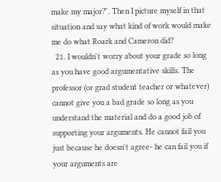make my major?". Then I picture myself in that situation and say what kind of work would make me do what Roark and Cameron did?
  21. I wouldn't worry about your grade so long as you have good argumentative skills. The professor (or grad student teacher or whatever) cannot give you a bad grade so long as you understand the material and do a good job of supporting your arguments. He cannot fail you just because he doesn't agree- he can fail you if your arguments are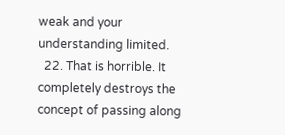weak and your understanding limited.
  22. That is horrible. It completely destroys the concept of passing along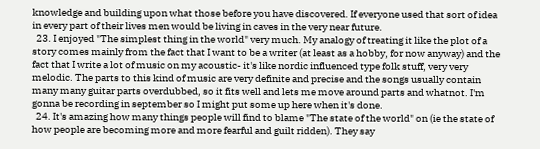knowledge and building upon what those before you have discovered. If everyone used that sort of idea in every part of their lives men would be living in caves in the very near future.
  23. I enjoyed "The simplest thing in the world" very much. My analogy of treating it like the plot of a story comes mainly from the fact that I want to be a writer (at least as a hobby, for now anyway) and the fact that I write a lot of music on my acoustic- it's like nordic influenced type folk stuff, very very melodic. The parts to this kind of music are very definite and precise and the songs usually contain many many guitar parts overdubbed, so it fits well and lets me move around parts and whatnot. I'm gonna be recording in september so I might put some up here when it's done.
  24. It's amazing how many things people will find to blame "The state of the world" on (ie the state of how people are becoming more and more fearful and guilt ridden). They say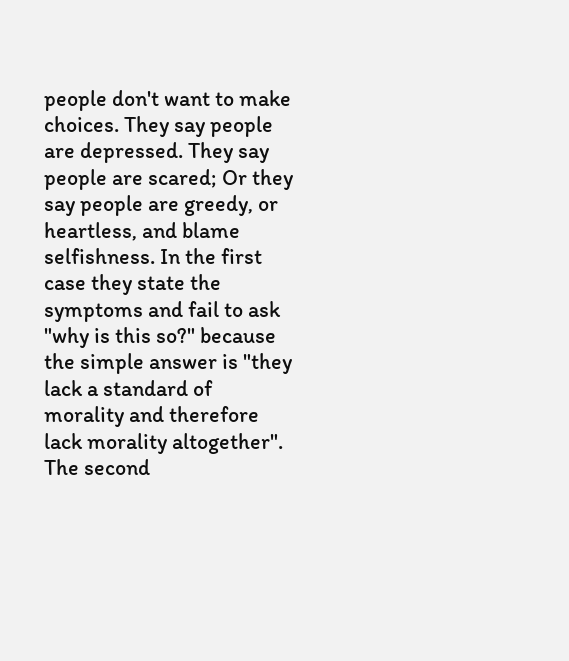people don't want to make choices. They say people are depressed. They say people are scared; Or they say people are greedy, or heartless, and blame selfishness. In the first case they state the symptoms and fail to ask "why is this so?" because the simple answer is "they lack a standard of morality and therefore lack morality altogether". The second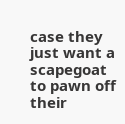case they just want a scapegoat to pawn off their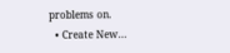problems on.
  • Create New...